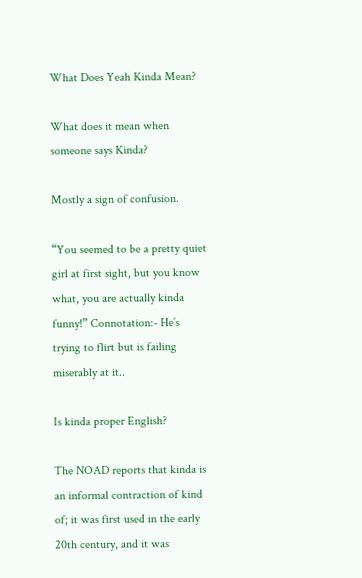What Does Yeah Kinda Mean?

What does it mean when someone says Kinda?

Mostly a sign of confusion.

“You seemed to be a pretty quiet girl at first sight, but you know what, you are actually kinda funny!” Connotation:- He’s trying to flirt but is failing miserably at it..

Is kinda proper English?

The NOAD reports that kinda is an informal contraction of kind of; it was first used in the early 20th century, and it was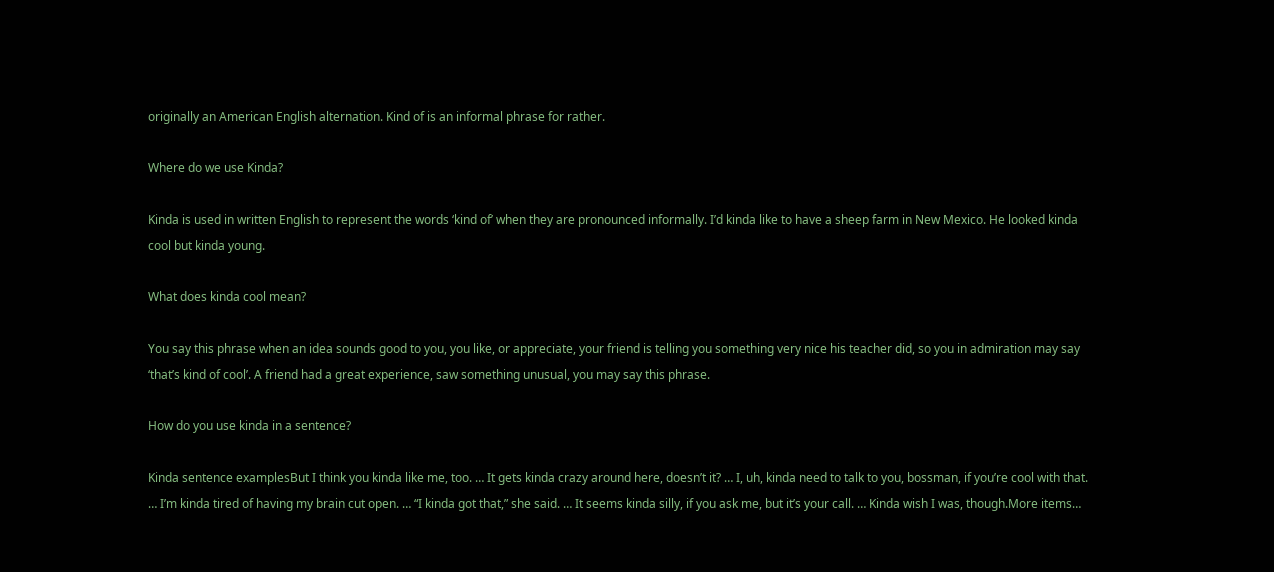originally an American English alternation. Kind of is an informal phrase for rather.

Where do we use Kinda?

Kinda is used in written English to represent the words ‘kind of’ when they are pronounced informally. I’d kinda like to have a sheep farm in New Mexico. He looked kinda cool but kinda young.

What does kinda cool mean?

You say this phrase when an idea sounds good to you, you like, or appreciate, your friend is telling you something very nice his teacher did, so you in admiration may say ‘that’s kind of cool’. A friend had a great experience, saw something unusual, you may say this phrase.

How do you use kinda in a sentence?

Kinda sentence examplesBut I think you kinda like me, too. … It gets kinda crazy around here, doesn’t it? … I, uh, kinda need to talk to you, bossman, if you’re cool with that. … I’m kinda tired of having my brain cut open. … “I kinda got that,” she said. … It seems kinda silly, if you ask me, but it’s your call. … Kinda wish I was, though.More items…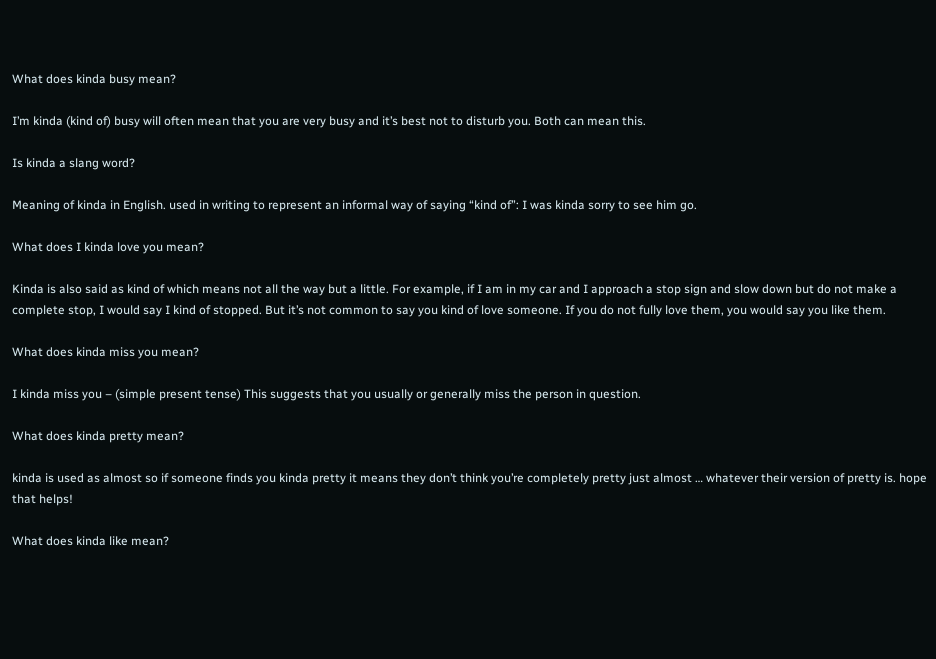What does kinda busy mean?

I’m kinda (kind of) busy will often mean that you are very busy and it’s best not to disturb you. Both can mean this.

Is kinda a slang word?

Meaning of kinda in English. used in writing to represent an informal way of saying “kind of”: I was kinda sorry to see him go.

What does I kinda love you mean?

Kinda is also said as kind of which means not all the way but a little. For example, if I am in my car and I approach a stop sign and slow down but do not make a complete stop, I would say I kind of stopped. But it’s not common to say you kind of love someone. If you do not fully love them, you would say you like them.

What does kinda miss you mean?

I kinda miss you – (simple present tense) This suggests that you usually or generally miss the person in question.

What does kinda pretty mean?

kinda is used as almost so if someone finds you kinda pretty it means they don’t think you’re completely pretty just almost … whatever their version of pretty is. hope that helps!

What does kinda like mean?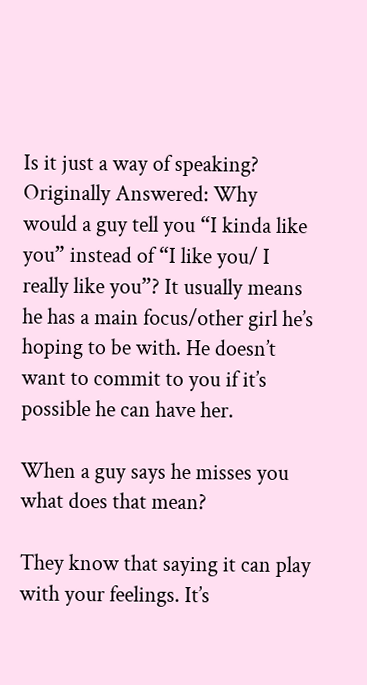Is it just a way of speaking? Originally Answered: Why would a guy tell you “I kinda like you” instead of “I like you/ I really like you”? It usually means he has a main focus/other girl he’s hoping to be with. He doesn’t want to commit to you if it’s possible he can have her.

When a guy says he misses you what does that mean?

They know that saying it can play with your feelings. It’s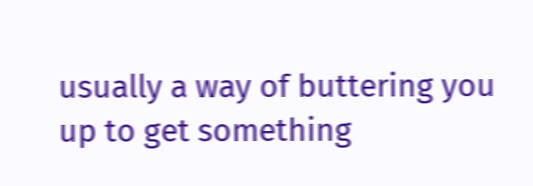usually a way of buttering you up to get something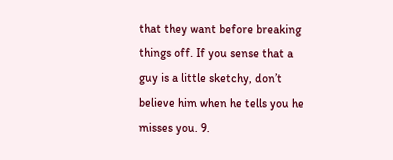that they want before breaking things off. If you sense that a guy is a little sketchy, don’t believe him when he tells you he misses you. 9.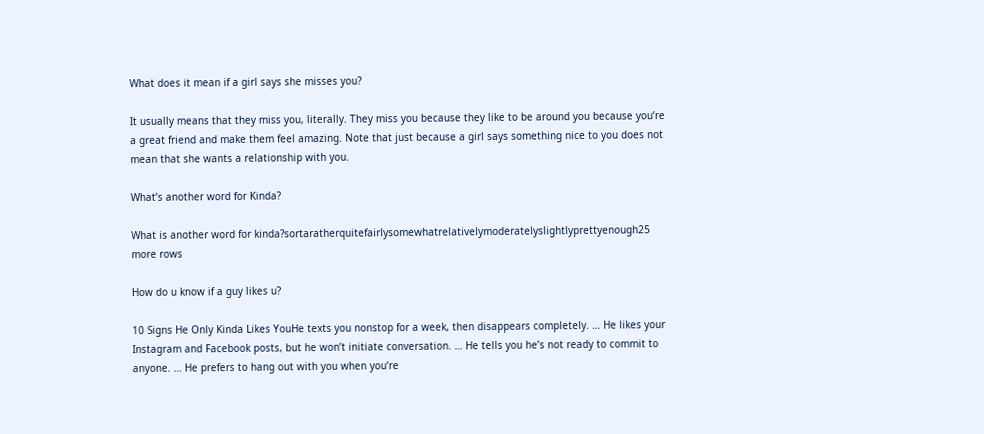What does it mean if a girl says she misses you?

It usually means that they miss you, literally. They miss you because they like to be around you because you’re a great friend and make them feel amazing. Note that just because a girl says something nice to you does not mean that she wants a relationship with you.

What’s another word for Kinda?

What is another word for kinda?sortaratherquitefairlysomewhatrelativelymoderatelyslightlyprettyenough25 more rows

How do u know if a guy likes u?

10 Signs He Only Kinda Likes YouHe texts you nonstop for a week, then disappears completely. … He likes your Instagram and Facebook posts, but he won’t initiate conversation. … He tells you he’s not ready to commit to anyone. … He prefers to hang out with you when you’re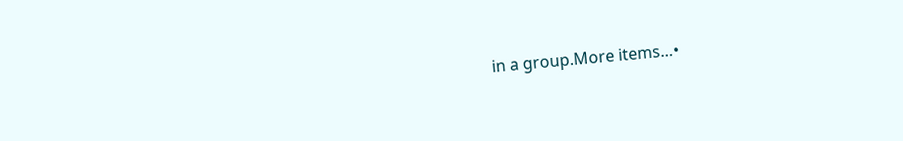in a group.More items…•